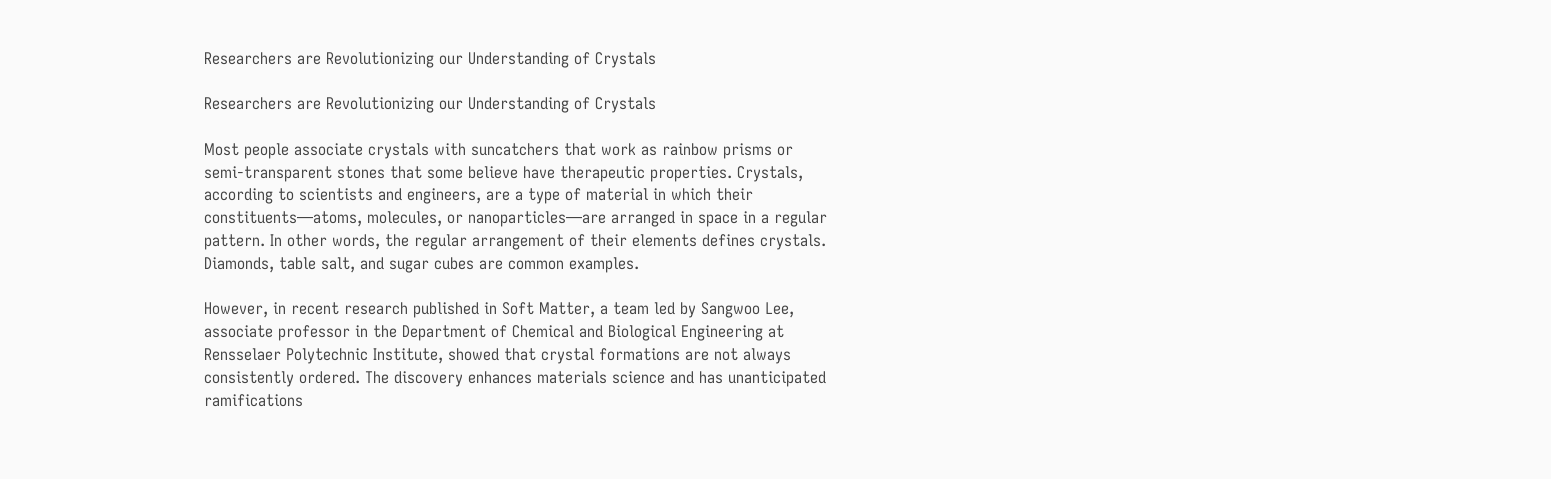Researchers are Revolutionizing our Understanding of Crystals

Researchers are Revolutionizing our Understanding of Crystals

Most people associate crystals with suncatchers that work as rainbow prisms or semi-transparent stones that some believe have therapeutic properties. Crystals, according to scientists and engineers, are a type of material in which their constituents—atoms, molecules, or nanoparticles—are arranged in space in a regular pattern. In other words, the regular arrangement of their elements defines crystals. Diamonds, table salt, and sugar cubes are common examples.

However, in recent research published in Soft Matter, a team led by Sangwoo Lee, associate professor in the Department of Chemical and Biological Engineering at Rensselaer Polytechnic Institute, showed that crystal formations are not always consistently ordered. The discovery enhances materials science and has unanticipated ramifications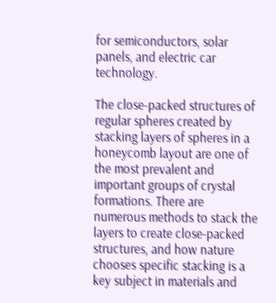for semiconductors, solar panels, and electric car technology.

The close-packed structures of regular spheres created by stacking layers of spheres in a honeycomb layout are one of the most prevalent and important groups of crystal formations. There are numerous methods to stack the layers to create close-packed structures, and how nature chooses specific stacking is a key subject in materials and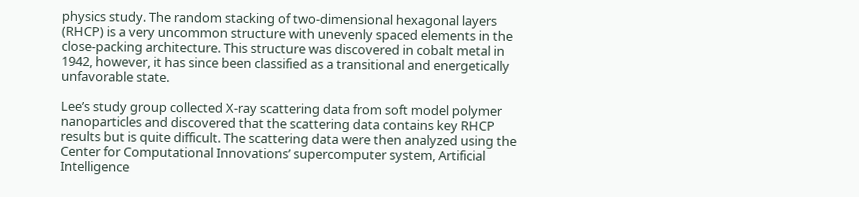physics study. The random stacking of two-dimensional hexagonal layers (RHCP) is a very uncommon structure with unevenly spaced elements in the close-packing architecture. This structure was discovered in cobalt metal in 1942, however, it has since been classified as a transitional and energetically unfavorable state.

Lee’s study group collected X-ray scattering data from soft model polymer nanoparticles and discovered that the scattering data contains key RHCP results but is quite difficult. The scattering data were then analyzed using the Center for Computational Innovations’ supercomputer system, Artificial Intelligence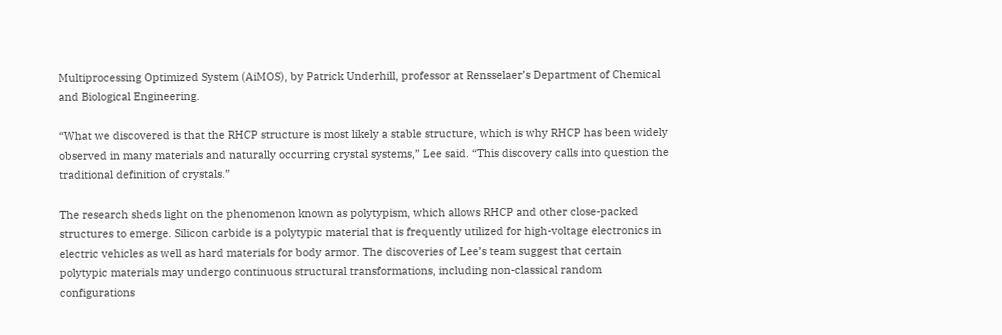Multiprocessing Optimized System (AiMOS), by Patrick Underhill, professor at Rensselaer’s Department of Chemical and Biological Engineering.

“What we discovered is that the RHCP structure is most likely a stable structure, which is why RHCP has been widely observed in many materials and naturally occurring crystal systems,” Lee said. “This discovery calls into question the traditional definition of crystals.”

The research sheds light on the phenomenon known as polytypism, which allows RHCP and other close-packed structures to emerge. Silicon carbide is a polytypic material that is frequently utilized for high-voltage electronics in electric vehicles as well as hard materials for body armor. The discoveries of Lee’s team suggest that certain polytypic materials may undergo continuous structural transformations, including non-classical random configurations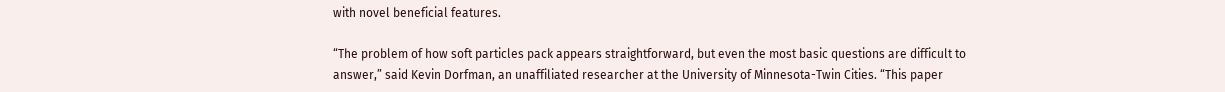with novel beneficial features.

“The problem of how soft particles pack appears straightforward, but even the most basic questions are difficult to answer,” said Kevin Dorfman, an unaffiliated researcher at the University of Minnesota-Twin Cities. “This paper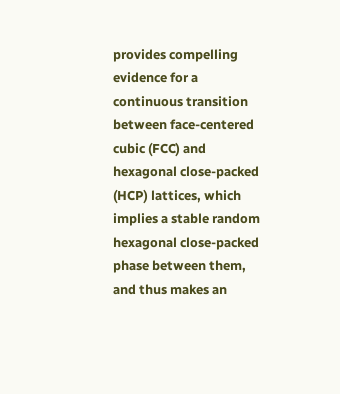provides compelling evidence for a continuous transition between face-centered cubic (FCC) and hexagonal close-packed (HCP) lattices, which implies a stable random hexagonal close-packed phase between them, and thus makes an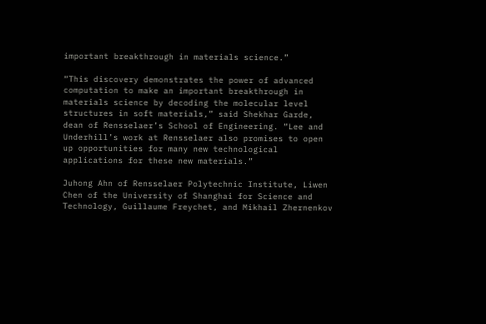important breakthrough in materials science.”

“This discovery demonstrates the power of advanced computation to make an important breakthrough in materials science by decoding the molecular level structures in soft materials,” said Shekhar Garde, dean of Rensselaer’s School of Engineering. “Lee and Underhill’s work at Rensselaer also promises to open up opportunities for many new technological applications for these new materials.”

Juhong Ahn of Rensselaer Polytechnic Institute, Liwen Chen of the University of Shanghai for Science and Technology, Guillaume Freychet, and Mikhail Zhernenkov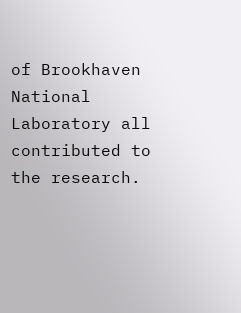of Brookhaven National Laboratory all contributed to the research.